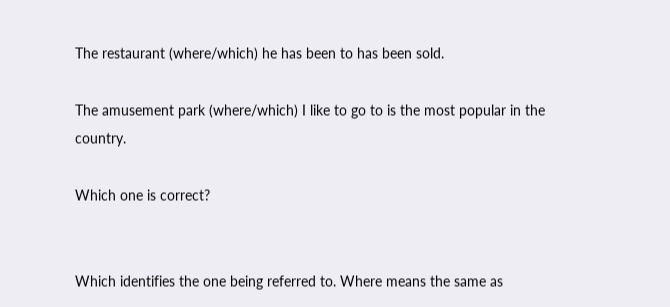The restaurant (where/which) he has been to has been sold.

The amusement park (where/which) I like to go to is the most popular in the country.

Which one is correct?


Which identifies the one being referred to. Where means the same as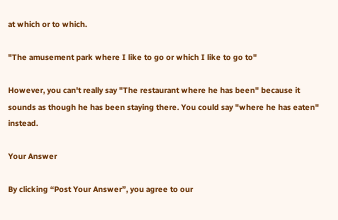at which or to which.

"The amusement park where I like to go or which I like to go to"

However, you can't really say "The restaurant where he has been" because it sounds as though he has been staying there. You could say "where he has eaten" instead.

Your Answer

By clicking “Post Your Answer”, you agree to our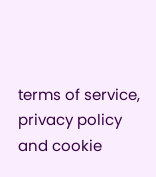terms of service, privacy policy and cookie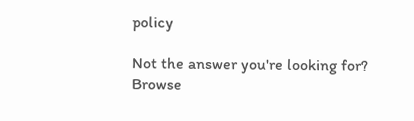policy

Not the answer you're looking for? Browse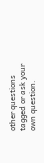other questions tagged or ask your own question.